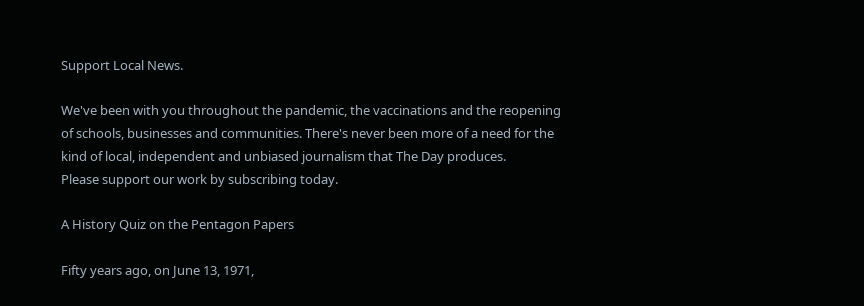Support Local News.

We've been with you throughout the pandemic, the vaccinations and the reopening of schools, businesses and communities. There's never been more of a need for the kind of local, independent and unbiased journalism that The Day produces.
Please support our work by subscribing today.

A History Quiz on the Pentagon Papers

Fifty years ago, on June 13, 1971,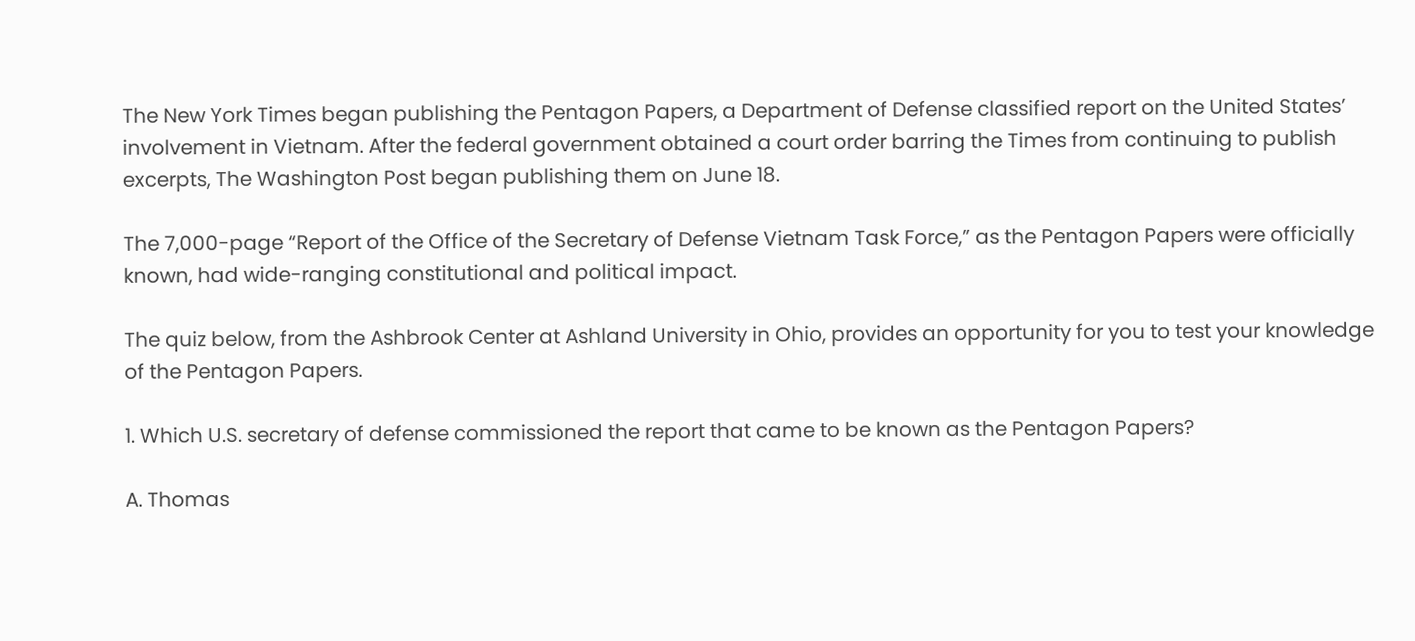The New York Times began publishing the Pentagon Papers, a Department of Defense classified report on the United States’ involvement in Vietnam. After the federal government obtained a court order barring the Times from continuing to publish excerpts, The Washington Post began publishing them on June 18.

The 7,000-page “Report of the Office of the Secretary of Defense Vietnam Task Force,” as the Pentagon Papers were officially known, had wide-ranging constitutional and political impact.

The quiz below, from the Ashbrook Center at Ashland University in Ohio, provides an opportunity for you to test your knowledge of the Pentagon Papers.

1. Which U.S. secretary of defense commissioned the report that came to be known as the Pentagon Papers?

A. Thomas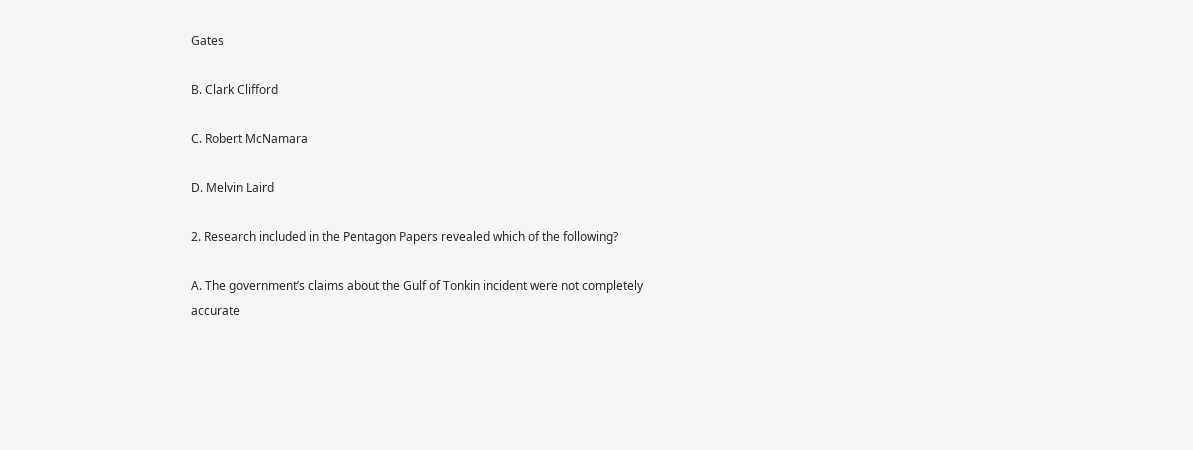Gates

B. Clark Clifford

C. Robert McNamara

D. Melvin Laird

2. Research included in the Pentagon Papers revealed which of the following?

A. The government’s claims about the Gulf of Tonkin incident were not completely accurate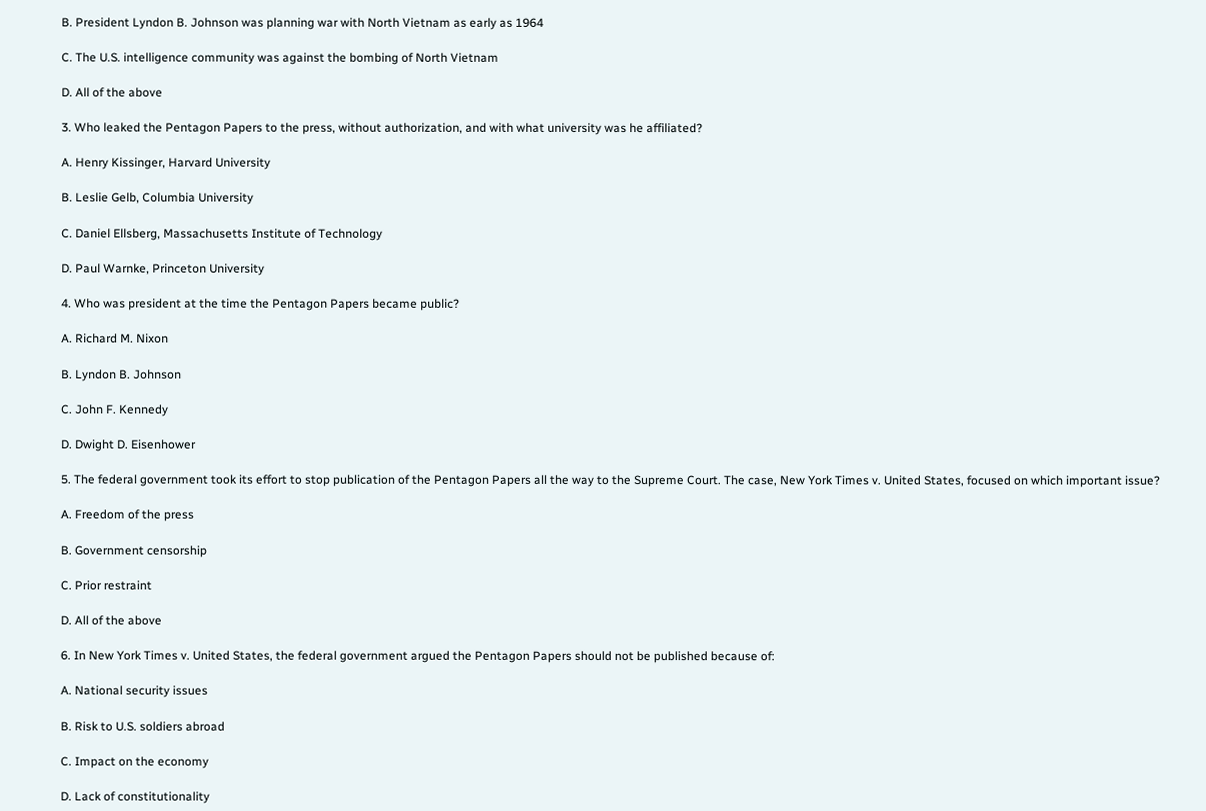B. President Lyndon B. Johnson was planning war with North Vietnam as early as 1964

C. The U.S. intelligence community was against the bombing of North Vietnam

D. All of the above

3. Who leaked the Pentagon Papers to the press, without authorization, and with what university was he affiliated?

A. Henry Kissinger, Harvard University

B. Leslie Gelb, Columbia University

C. Daniel Ellsberg, Massachusetts Institute of Technology

D. Paul Warnke, Princeton University

4. Who was president at the time the Pentagon Papers became public?

A. Richard M. Nixon

B. Lyndon B. Johnson

C. John F. Kennedy

D. Dwight D. Eisenhower

5. The federal government took its effort to stop publication of the Pentagon Papers all the way to the Supreme Court. The case, New York Times v. United States, focused on which important issue?

A. Freedom of the press

B. Government censorship

C. Prior restraint

D. All of the above

6. In New York Times v. United States, the federal government argued the Pentagon Papers should not be published because of:

A. National security issues

B. Risk to U.S. soldiers abroad

C. Impact on the economy

D. Lack of constitutionality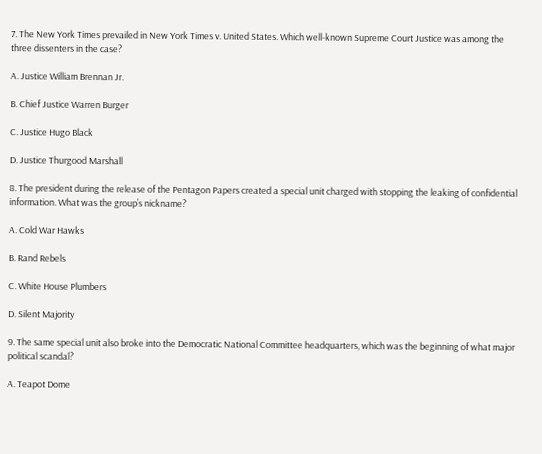7. The New York Times prevailed in New York Times v. United States. Which well-known Supreme Court Justice was among the three dissenters in the case?

A. Justice William Brennan Jr.

B. Chief Justice Warren Burger

C. Justice Hugo Black

D. Justice Thurgood Marshall

8. The president during the release of the Pentagon Papers created a special unit charged with stopping the leaking of confidential information. What was the group’s nickname?

A. Cold War Hawks

B. Rand Rebels

C. White House Plumbers

D. Silent Majority

9. The same special unit also broke into the Democratic National Committee headquarters, which was the beginning of what major political scandal?

A. Teapot Dome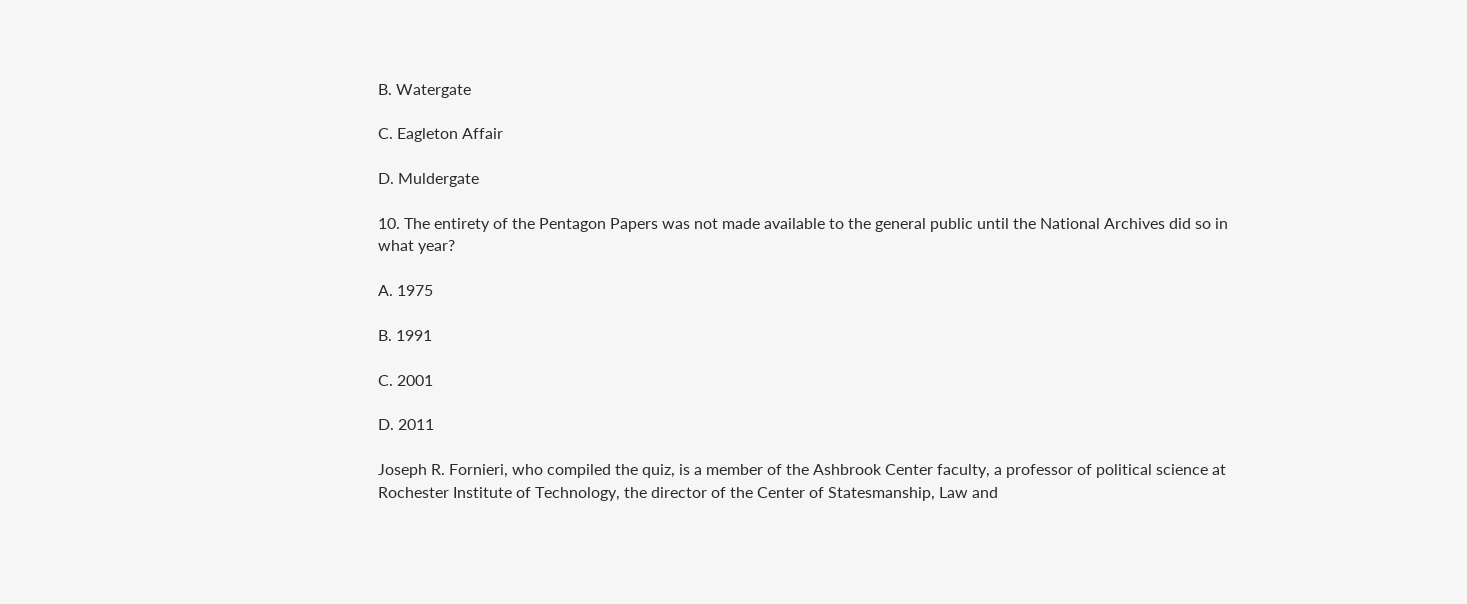B. Watergate

C. Eagleton Affair

D. Muldergate

10. The entirety of the Pentagon Papers was not made available to the general public until the National Archives did so in what year?

A. 1975

B. 1991

C. 2001

D. 2011

Joseph R. Fornieri, who compiled the quiz, is a member of the Ashbrook Center faculty, a professor of political science at Rochester Institute of Technology, the director of the Center of Statesmanship, Law and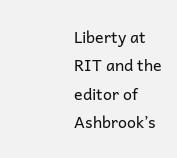Liberty at RIT and the editor of Ashbrook’s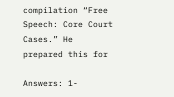compilation “Free Speech: Core Court Cases.” He prepared this for

Answers: 1-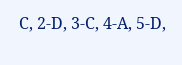C, 2-D, 3-C, 4-A, 5-D,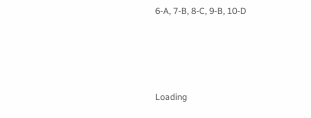6-A, 7-B, 8-C, 9-B, 10-D




Loading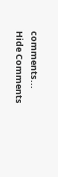comments...
Hide Comments